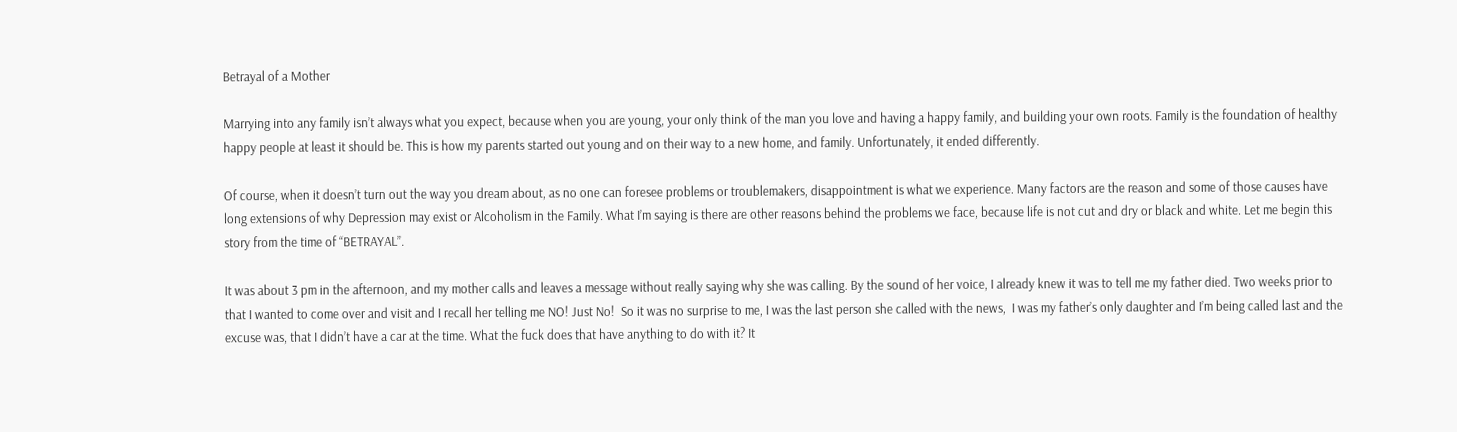Betrayal of a Mother

Marrying into any family isn’t always what you expect, because when you are young, your only think of the man you love and having a happy family, and building your own roots. Family is the foundation of healthy happy people at least it should be. This is how my parents started out young and on their way to a new home, and family. Unfortunately, it ended differently.

Of course, when it doesn’t turn out the way you dream about, as no one can foresee problems or troublemakers, disappointment is what we experience. Many factors are the reason and some of those causes have long extensions of why Depression may exist or Alcoholism in the Family. What I’m saying is there are other reasons behind the problems we face, because life is not cut and dry or black and white. Let me begin this story from the time of “BETRAYAL”.

It was about 3 pm in the afternoon, and my mother calls and leaves a message without really saying why she was calling. By the sound of her voice, I already knew it was to tell me my father died. Two weeks prior to that I wanted to come over and visit and I recall her telling me NO! Just No!  So it was no surprise to me, I was the last person she called with the news,  I was my father’s only daughter and I’m being called last and the excuse was, that I didn’t have a car at the time. What the fuck does that have anything to do with it? It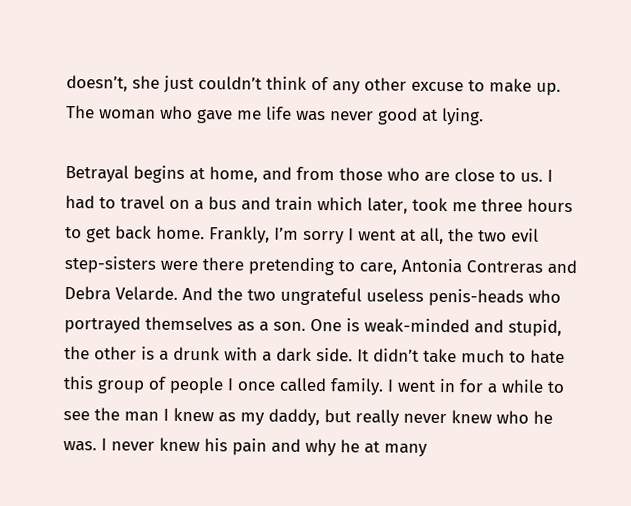doesn’t, she just couldn’t think of any other excuse to make up. The woman who gave me life was never good at lying.

Betrayal begins at home, and from those who are close to us. I had to travel on a bus and train which later, took me three hours to get back home. Frankly, I’m sorry I went at all, the two evil step-sisters were there pretending to care, Antonia Contreras and Debra Velarde. And the two ungrateful useless penis-heads who portrayed themselves as a son. One is weak-minded and stupid, the other is a drunk with a dark side. It didn’t take much to hate this group of people I once called family. I went in for a while to see the man I knew as my daddy, but really never knew who he was. I never knew his pain and why he at many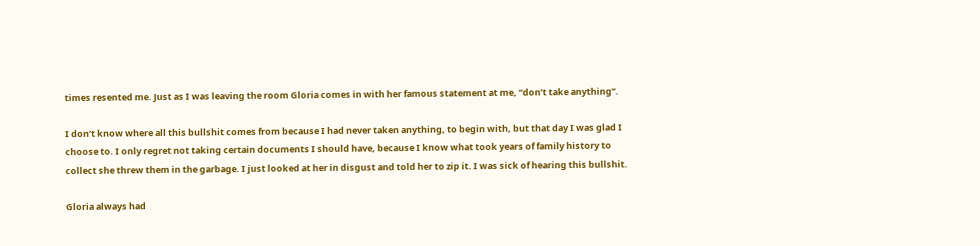times resented me. Just as I was leaving the room Gloria comes in with her famous statement at me, “don’t take anything”.

I don’t know where all this bullshit comes from because I had never taken anything, to begin with, but that day I was glad I choose to. I only regret not taking certain documents I should have, because I know what took years of family history to collect she threw them in the garbage. I just looked at her in disgust and told her to zip it. I was sick of hearing this bullshit.

Gloria always had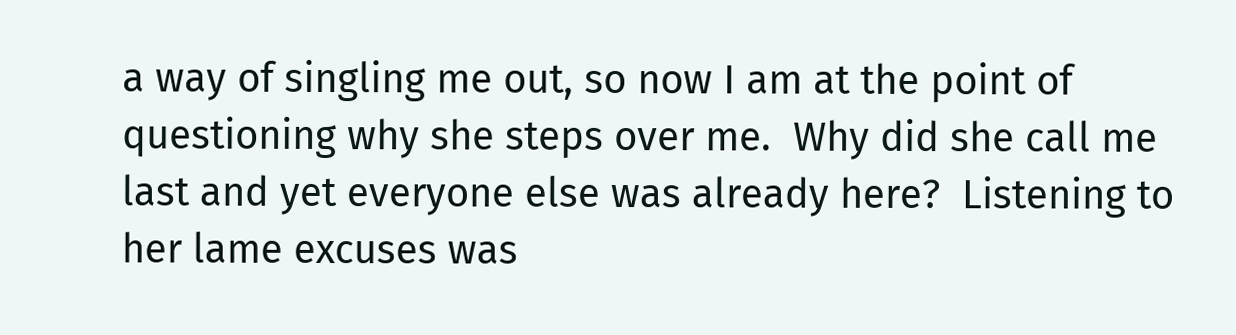a way of singling me out, so now I am at the point of questioning why she steps over me.  Why did she call me last and yet everyone else was already here?  Listening to her lame excuses was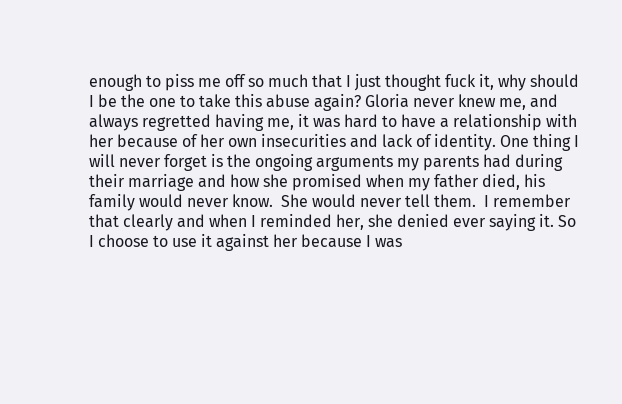enough to piss me off so much that I just thought fuck it, why should I be the one to take this abuse again? Gloria never knew me, and always regretted having me, it was hard to have a relationship with her because of her own insecurities and lack of identity. One thing I will never forget is the ongoing arguments my parents had during their marriage and how she promised when my father died, his family would never know.  She would never tell them.  I remember that clearly and when I reminded her, she denied ever saying it. So I choose to use it against her because I was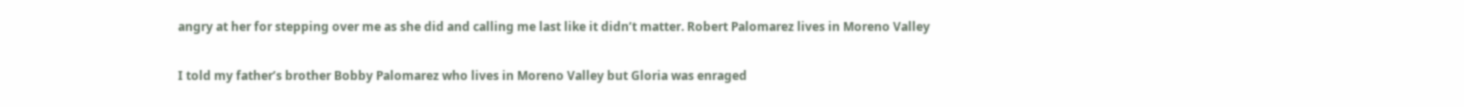angry at her for stepping over me as she did and calling me last like it didn’t matter. Robert Palomarez lives in Moreno Valley

I told my father’s brother Bobby Palomarez who lives in Moreno Valley but Gloria was enraged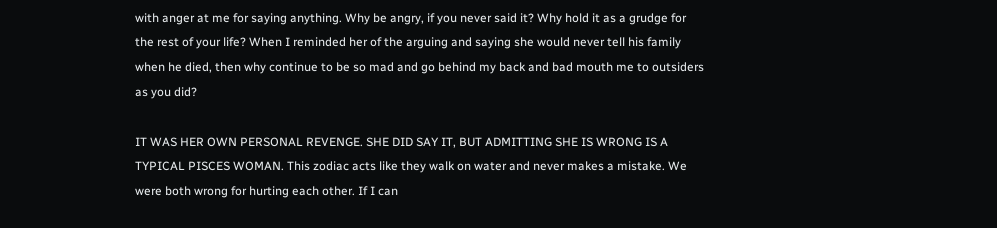with anger at me for saying anything. Why be angry, if you never said it? Why hold it as a grudge for the rest of your life? When I reminded her of the arguing and saying she would never tell his family when he died, then why continue to be so mad and go behind my back and bad mouth me to outsiders as you did?

IT WAS HER OWN PERSONAL REVENGE. SHE DID SAY IT, BUT ADMITTING SHE IS WRONG IS A TYPICAL PISCES WOMAN. This zodiac acts like they walk on water and never makes a mistake. We were both wrong for hurting each other. If I can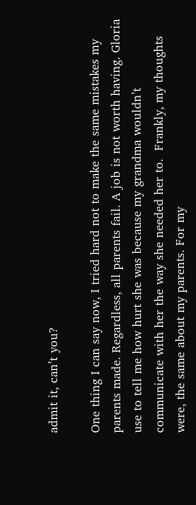admit it, can’t you?

One thing I can say now, I tried hard not to make the same mistakes my parents made. Regardless, all parents fail. A job is not worth having. Gloria use to tell me how hurt she was because my grandma wouldn’t communicate with her the way she needed her to.  Frankly, my thoughts were, the same about my parents. For my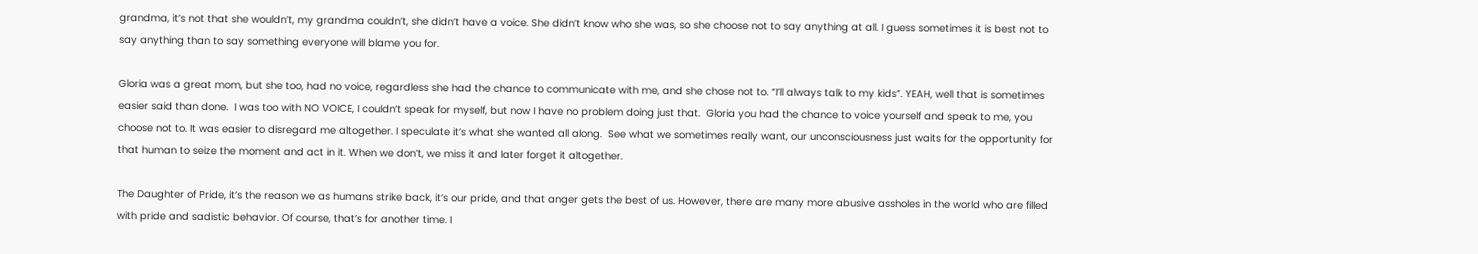grandma, it’s not that she wouldn’t, my grandma couldn’t, she didn’t have a voice. She didn’t know who she was, so she choose not to say anything at all. I guess sometimes it is best not to say anything than to say something everyone will blame you for.

Gloria was a great mom, but she too, had no voice, regardless she had the chance to communicate with me, and she chose not to. “I’ll always talk to my kids”. YEAH, well that is sometimes easier said than done.  I was too with NO VOICE, I couldn’t speak for myself, but now I have no problem doing just that.  Gloria you had the chance to voice yourself and speak to me, you choose not to. It was easier to disregard me altogether. I speculate it’s what she wanted all along.  See what we sometimes really want, our unconsciousness just waits for the opportunity for that human to seize the moment and act in it. When we don’t, we miss it and later forget it altogether.

The Daughter of Pride, it’s the reason we as humans strike back, it’s our pride, and that anger gets the best of us. However, there are many more abusive assholes in the world who are filled with pride and sadistic behavior. Of course, that’s for another time. I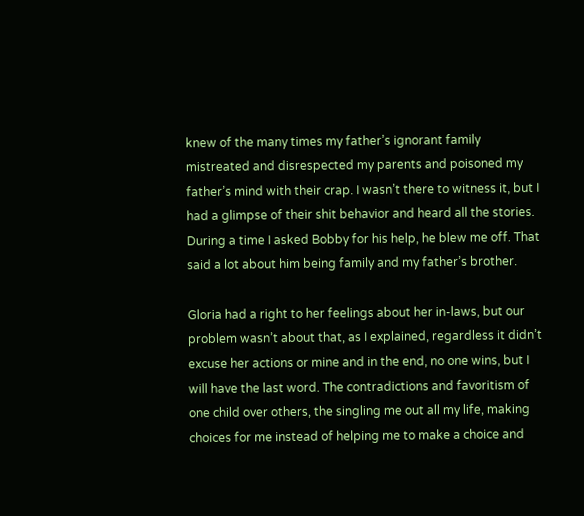knew of the many times my father’s ignorant family mistreated and disrespected my parents and poisoned my father’s mind with their crap. I wasn’t there to witness it, but I had a glimpse of their shit behavior and heard all the stories. During a time I asked Bobby for his help, he blew me off. That said a lot about him being family and my father’s brother.

Gloria had a right to her feelings about her in-laws, but our problem wasn’t about that, as I explained, regardless it didn’t excuse her actions or mine and in the end, no one wins, but I will have the last word. The contradictions and favoritism of one child over others, the singling me out all my life, making choices for me instead of helping me to make a choice and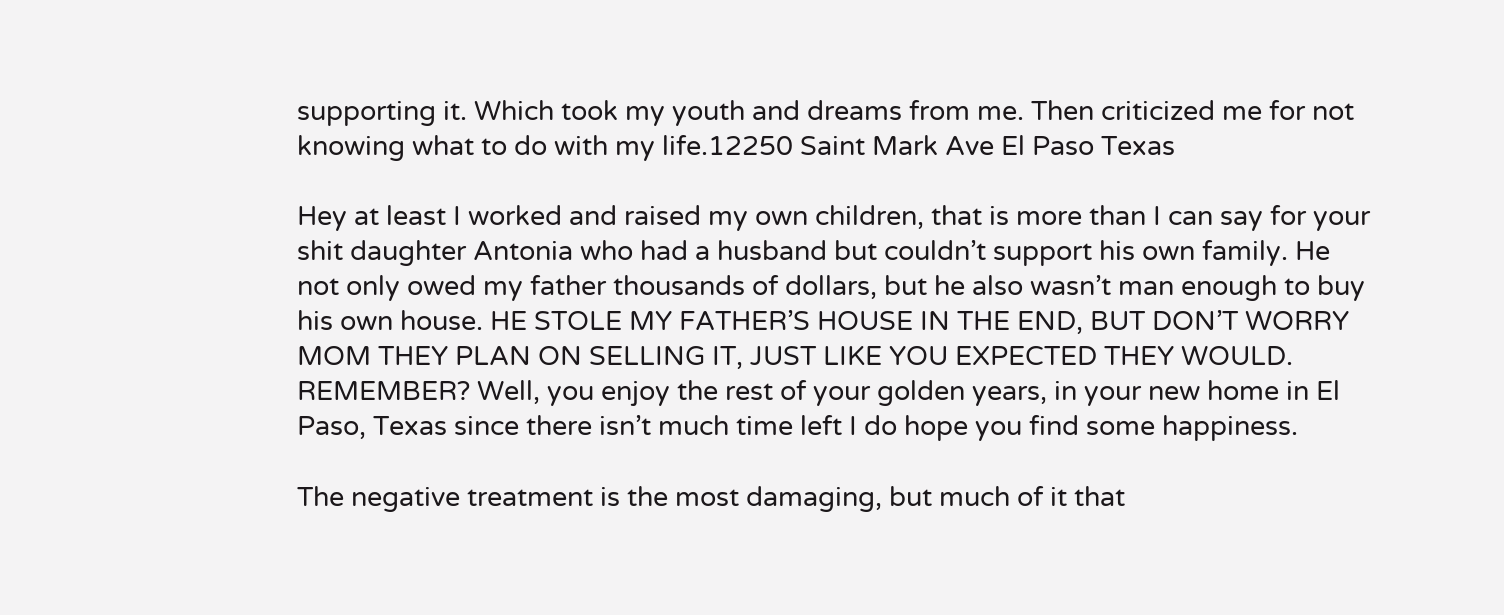supporting it. Which took my youth and dreams from me. Then criticized me for not knowing what to do with my life.12250 Saint Mark Ave El Paso Texas

Hey at least I worked and raised my own children, that is more than I can say for your shit daughter Antonia who had a husband but couldn’t support his own family. He not only owed my father thousands of dollars, but he also wasn’t man enough to buy his own house. HE STOLE MY FATHER’S HOUSE IN THE END, BUT DON’T WORRY MOM THEY PLAN ON SELLING IT, JUST LIKE YOU EXPECTED THEY WOULD. REMEMBER? Well, you enjoy the rest of your golden years, in your new home in El Paso, Texas since there isn’t much time left I do hope you find some happiness.

The negative treatment is the most damaging, but much of it that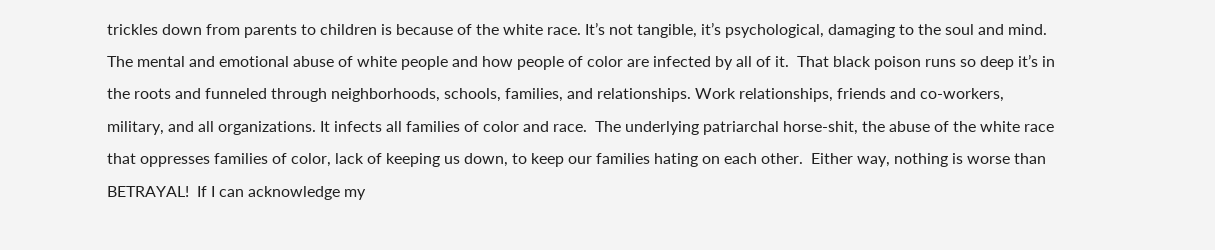trickles down from parents to children is because of the white race. It’s not tangible, it’s psychological, damaging to the soul and mind. The mental and emotional abuse of white people and how people of color are infected by all of it.  That black poison runs so deep it’s in the roots and funneled through neighborhoods, schools, families, and relationships. Work relationships, friends and co-workers, military, and all organizations. It infects all families of color and race.  The underlying patriarchal horse-shit, the abuse of the white race that oppresses families of color, lack of keeping us down, to keep our families hating on each other.  Either way, nothing is worse than BETRAYAL!  If I can acknowledge my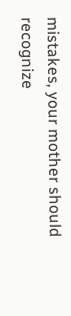mistakes, your mother should recognize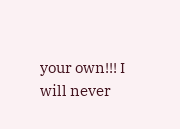your own!!! I will never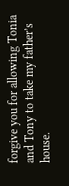forgive you for allowing Tonia and Tony to take my father’s house.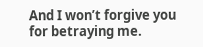And I won’t forgive you for betraying me.